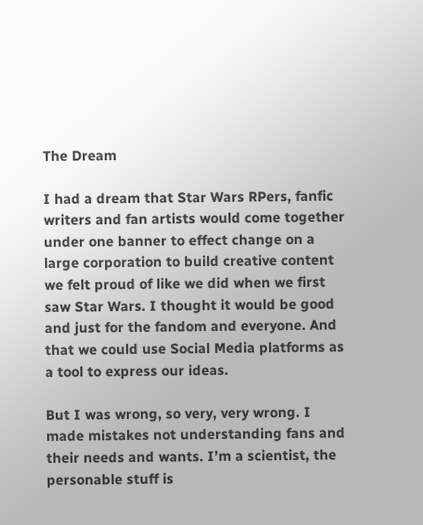The Dream

I had a dream that Star Wars RPers, fanfic writers and fan artists would come together under one banner to effect change on a large corporation to build creative content we felt proud of like we did when we first saw Star Wars. I thought it would be good and just for the fandom and everyone. And that we could use Social Media platforms as a tool to express our ideas.

But I was wrong, so very, very wrong. I made mistakes not understanding fans and their needs and wants. I’m a scientist, the personable stuff is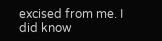excised from me. I did know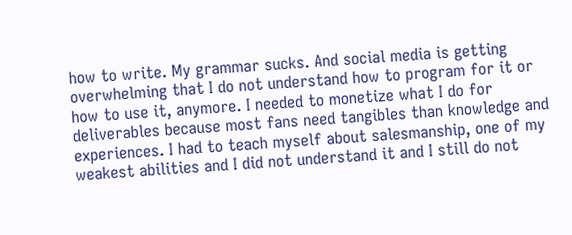how to write. My grammar sucks. And social media is getting overwhelming that I do not understand how to program for it or how to use it, anymore. I needed to monetize what I do for deliverables because most fans need tangibles than knowledge and experiences. I had to teach myself about salesmanship, one of my weakest abilities and I did not understand it and I still do not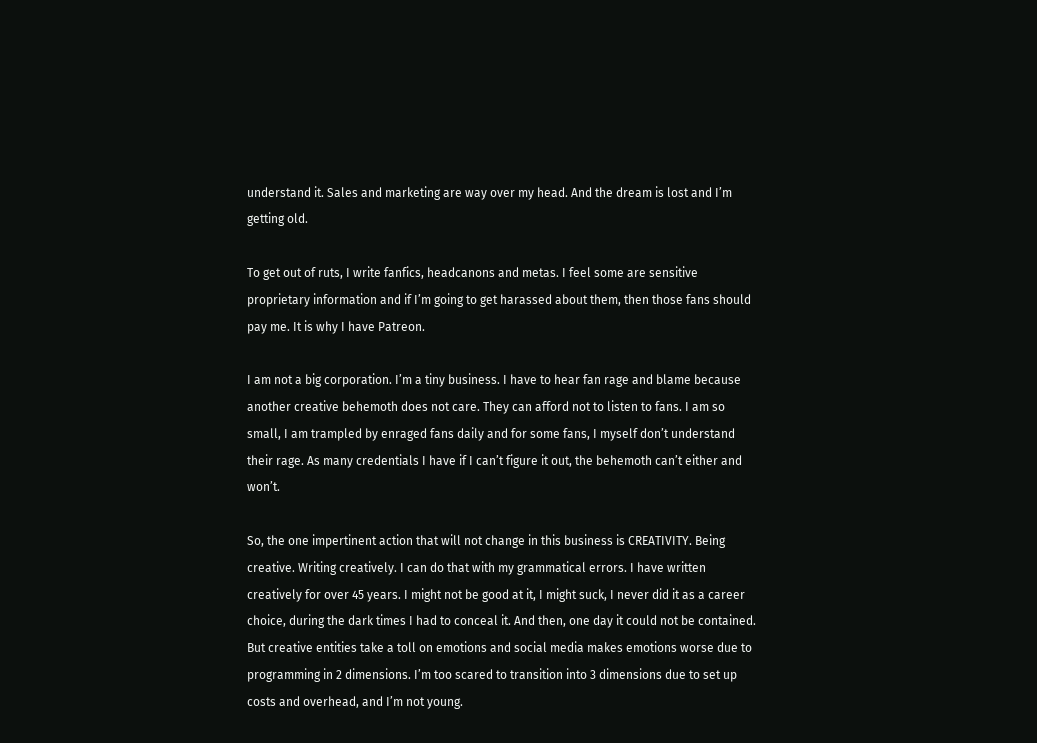understand it. Sales and marketing are way over my head. And the dream is lost and I’m getting old.

To get out of ruts, I write fanfics, headcanons and metas. I feel some are sensitive proprietary information and if I’m going to get harassed about them, then those fans should pay me. It is why I have Patreon.

I am not a big corporation. I’m a tiny business. I have to hear fan rage and blame because another creative behemoth does not care. They can afford not to listen to fans. I am so small, I am trampled by enraged fans daily and for some fans, I myself don’t understand their rage. As many credentials I have if I can’t figure it out, the behemoth can’t either and won’t.

So, the one impertinent action that will not change in this business is CREATIVITY. Being creative. Writing creatively. I can do that with my grammatical errors. I have written creatively for over 45 years. I might not be good at it, I might suck, I never did it as a career choice, during the dark times I had to conceal it. And then, one day it could not be contained. But creative entities take a toll on emotions and social media makes emotions worse due to programming in 2 dimensions. I’m too scared to transition into 3 dimensions due to set up costs and overhead, and I’m not young.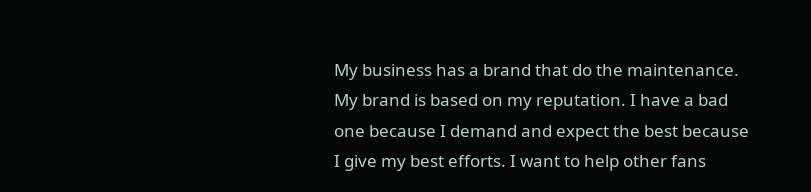My business has a brand that do the maintenance. My brand is based on my reputation. I have a bad one because I demand and expect the best because I give my best efforts. I want to help other fans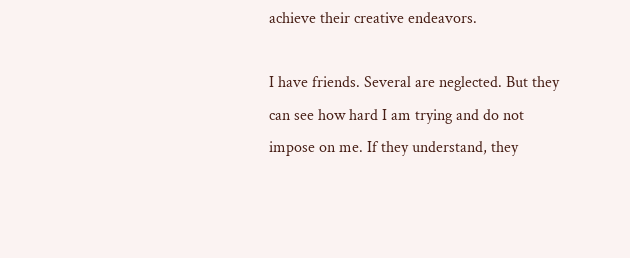achieve their creative endeavors.

I have friends. Several are neglected. But they can see how hard I am trying and do not impose on me. If they understand, they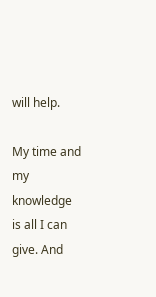will help.

My time and my knowledge is all I can give. And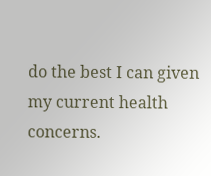do the best I can given my current health concerns.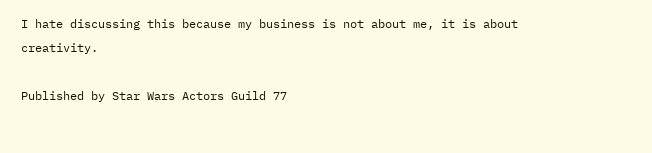I hate discussing this because my business is not about me, it is about creativity.

Published by Star Wars Actors Guild 77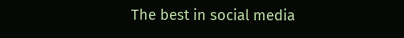The best in social media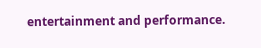entertainment and performance.